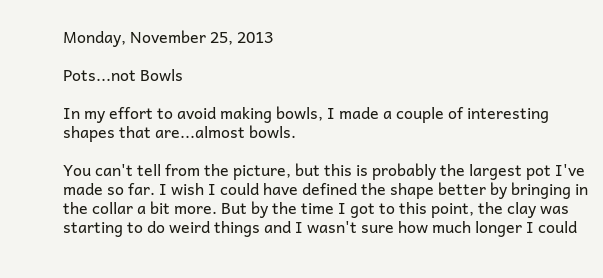Monday, November 25, 2013

Pots...not Bowls

In my effort to avoid making bowls, I made a couple of interesting shapes that are...almost bowls.

You can't tell from the picture, but this is probably the largest pot I've made so far. I wish I could have defined the shape better by bringing in the collar a bit more. But by the time I got to this point, the clay was starting to do weird things and I wasn't sure how much longer I could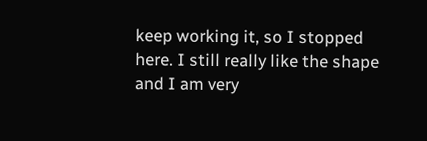keep working it, so I stopped here. I still really like the shape and I am very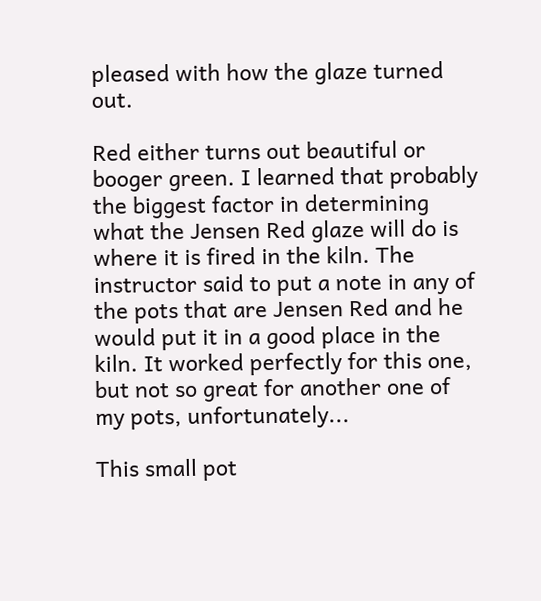pleased with how the glaze turned out.

Red either turns out beautiful or booger green. I learned that probably the biggest factor in determining what the Jensen Red glaze will do is where it is fired in the kiln. The instructor said to put a note in any of the pots that are Jensen Red and he would put it in a good place in the kiln. It worked perfectly for this one, but not so great for another one of my pots, unfortunately...

This small pot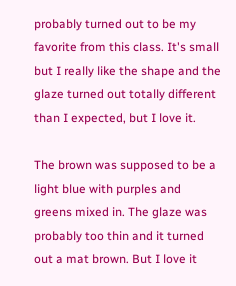probably turned out to be my favorite from this class. It's small but I really like the shape and the glaze turned out totally different than I expected, but I love it.

The brown was supposed to be a light blue with purples and greens mixed in. The glaze was probably too thin and it turned out a mat brown. But I love it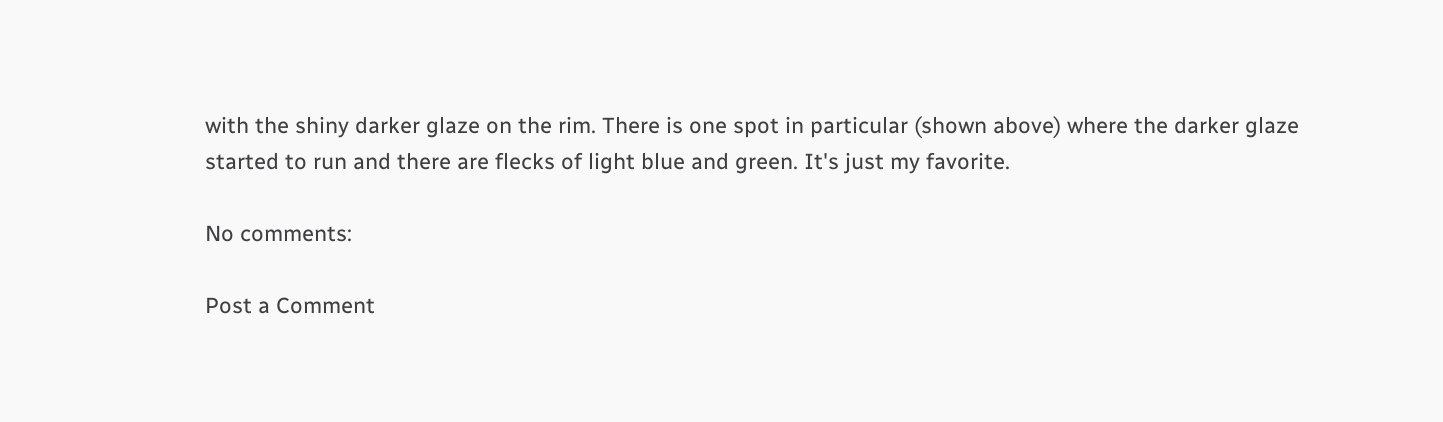with the shiny darker glaze on the rim. There is one spot in particular (shown above) where the darker glaze started to run and there are flecks of light blue and green. It's just my favorite.

No comments:

Post a Comment